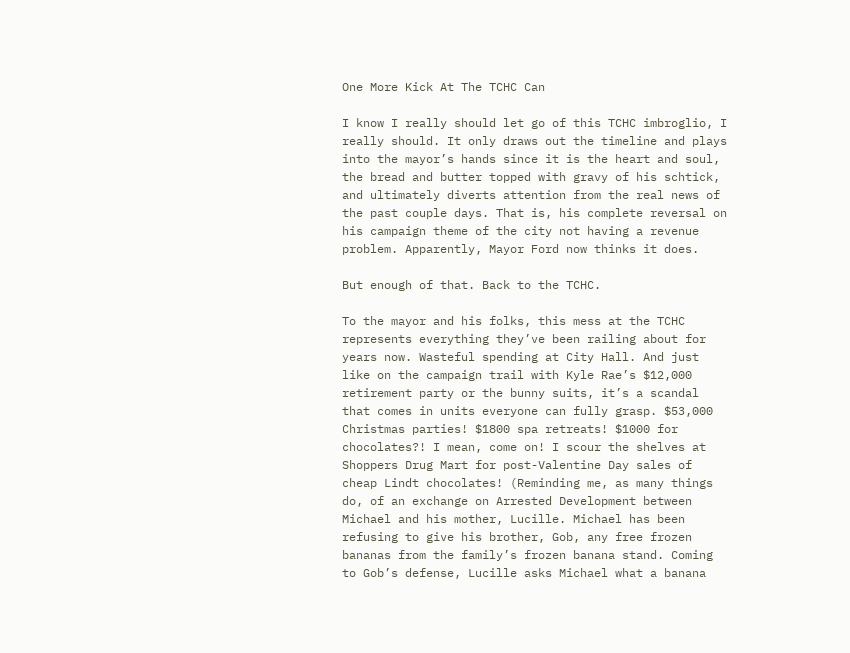One More Kick At The TCHC Can

I know I really should let go of this TCHC imbroglio, I really should. It only draws out the timeline and plays into the mayor’s hands since it is the heart and soul, the bread and butter topped with gravy of his schtick, and ultimately diverts attention from the real news of the past couple days. That is, his complete reversal on his campaign theme of the city not having a revenue problem. Apparently, Mayor Ford now thinks it does.

But enough of that. Back to the TCHC.

To the mayor and his folks, this mess at the TCHC represents everything they’ve been railing about for years now. Wasteful spending at City Hall. And just like on the campaign trail with Kyle Rae’s $12,000 retirement party or the bunny suits, it’s a scandal that comes in units everyone can fully grasp. $53,000 Christmas parties! $1800 spa retreats! $1000 for chocolates?! I mean, come on! I scour the shelves at Shoppers Drug Mart for post-Valentine Day sales of cheap Lindt chocolates! (Reminding me, as many things do, of an exchange on Arrested Development between Michael and his mother, Lucille. Michael has been refusing to give his brother, Gob, any free frozen bananas from the family’s frozen banana stand. Coming to Gob’s defense, Lucille asks Michael what a banana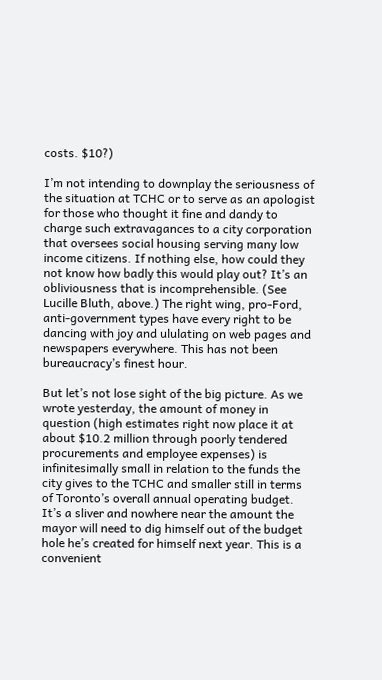costs. $10?)

I’m not intending to downplay the seriousness of the situation at TCHC or to serve as an apologist for those who thought it fine and dandy to charge such extravagances to a city corporation that oversees social housing serving many low income citizens. If nothing else, how could they not know how badly this would play out? It’s an obliviousness that is incomprehensible. (See Lucille Bluth, above.) The right wing, pro-Ford, anti-government types have every right to be dancing with joy and ululating on web pages and newspapers everywhere. This has not been bureaucracy’s finest hour.

But let’s not lose sight of the big picture. As we wrote yesterday, the amount of money in question (high estimates right now place it at about $10.2 million through poorly tendered procurements and employee expenses) is infinitesimally small in relation to the funds the city gives to the TCHC and smaller still in terms of Toronto’s overall annual operating budget. It’s a sliver and nowhere near the amount the mayor will need to dig himself out of the budget hole he’s created for himself next year. This is a convenient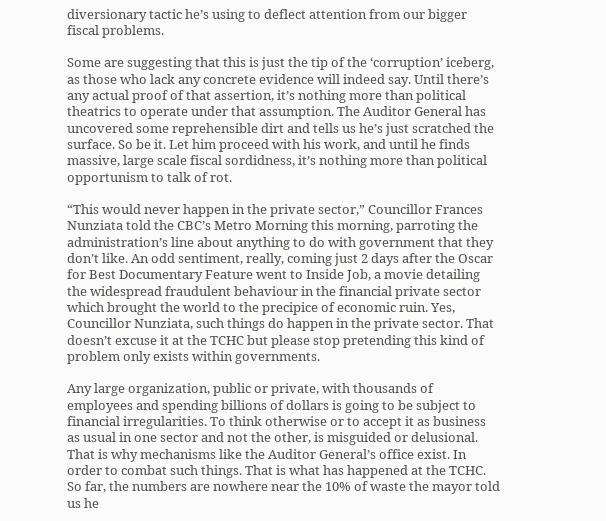diversionary tactic he’s using to deflect attention from our bigger fiscal problems.

Some are suggesting that this is just the tip of the ‘corruption’ iceberg, as those who lack any concrete evidence will indeed say. Until there’s any actual proof of that assertion, it’s nothing more than political theatrics to operate under that assumption. The Auditor General has uncovered some reprehensible dirt and tells us he’s just scratched the surface. So be it. Let him proceed with his work, and until he finds massive, large scale fiscal sordidness, it’s nothing more than political opportunism to talk of rot.

“This would never happen in the private sector,” Councillor Frances Nunziata told the CBC’s Metro Morning this morning, parroting the administration’s line about anything to do with government that they don’t like. An odd sentiment, really, coming just 2 days after the Oscar for Best Documentary Feature went to Inside Job, a movie detailing the widespread fraudulent behaviour in the financial private sector which brought the world to the precipice of economic ruin. Yes, Councillor Nunziata, such things do happen in the private sector. That doesn’t excuse it at the TCHC but please stop pretending this kind of problem only exists within governments.

Any large organization, public or private, with thousands of employees and spending billions of dollars is going to be subject to financial irregularities. To think otherwise or to accept it as business as usual in one sector and not the other, is misguided or delusional. That is why mechanisms like the Auditor General’s office exist. In order to combat such things. That is what has happened at the TCHC. So far, the numbers are nowhere near the 10% of waste the mayor told us he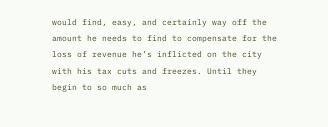would find, easy, and certainly way off the amount he needs to find to compensate for the loss of revenue he’s inflicted on the city with his tax cuts and freezes. Until they begin to so much as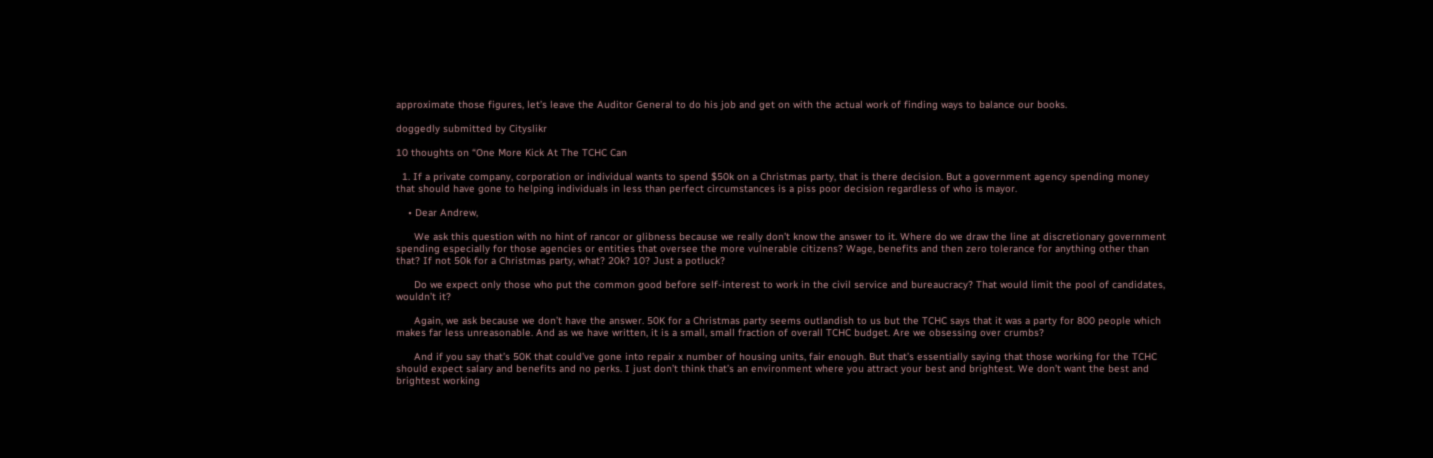approximate those figures, let’s leave the Auditor General to do his job and get on with the actual work of finding ways to balance our books.

doggedly submitted by Cityslikr

10 thoughts on “One More Kick At The TCHC Can

  1. If a private company, corporation or individual wants to spend $50k on a Christmas party, that is there decision. But a government agency spending money that should have gone to helping individuals in less than perfect circumstances is a piss poor decision regardless of who is mayor.

    • Dear Andrew,

      We ask this question with no hint of rancor or glibness because we really don’t know the answer to it. Where do we draw the line at discretionary government spending especially for those agencies or entities that oversee the more vulnerable citizens? Wage, benefits and then zero tolerance for anything other than that? If not 50k for a Christmas party, what? 20k? 10? Just a potluck?

      Do we expect only those who put the common good before self-interest to work in the civil service and bureaucracy? That would limit the pool of candidates, wouldn’t it?

      Again, we ask because we don’t have the answer. 50K for a Christmas party seems outlandish to us but the TCHC says that it was a party for 800 people which makes far less unreasonable. And as we have written, it is a small, small fraction of overall TCHC budget. Are we obsessing over crumbs?

      And if you say that’s 50K that could’ve gone into repair x number of housing units, fair enough. But that’s essentially saying that those working for the TCHC should expect salary and benefits and no perks. I just don’t think that’s an environment where you attract your best and brightest. We don’t want the best and brightest working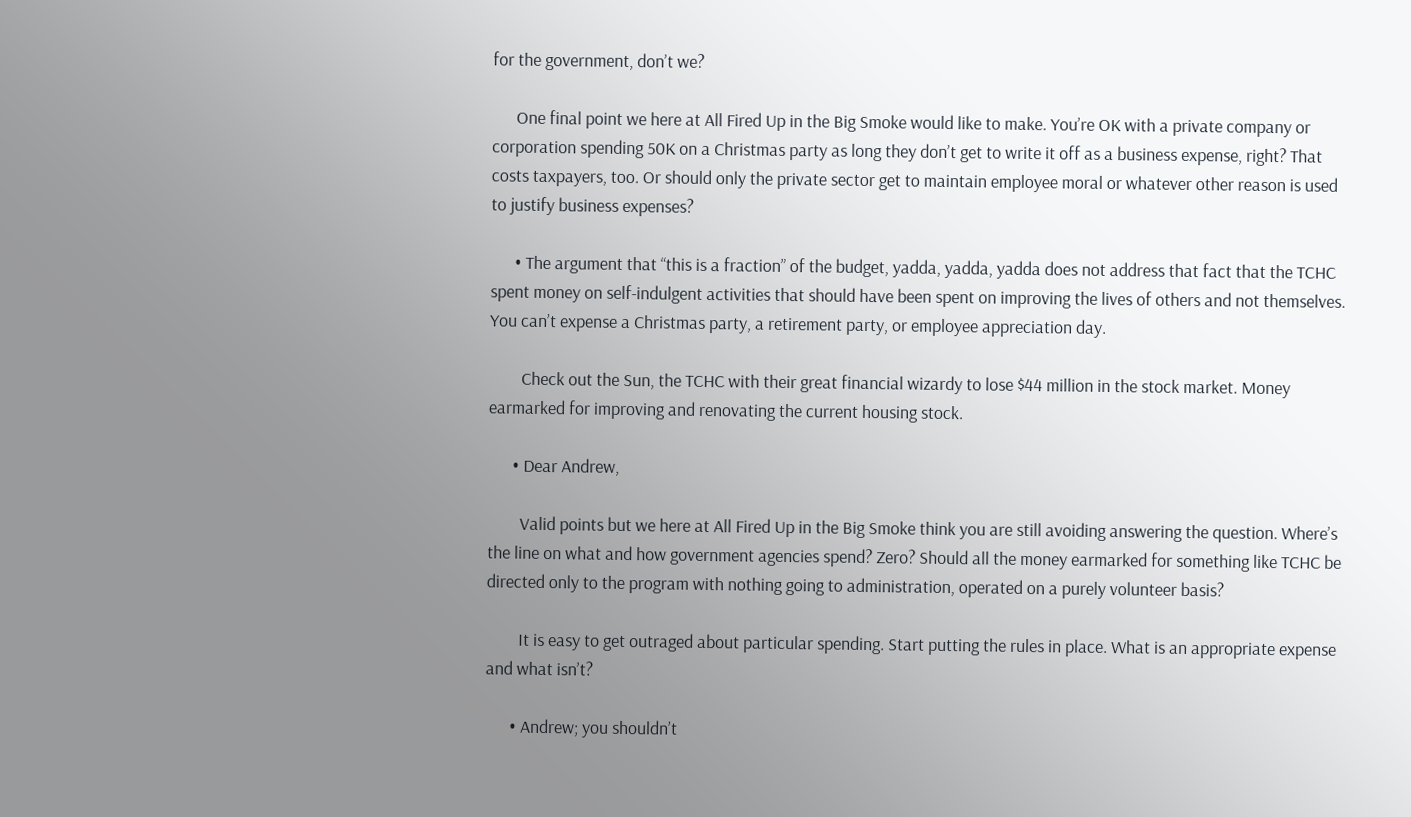for the government, don’t we?

      One final point we here at All Fired Up in the Big Smoke would like to make. You’re OK with a private company or corporation spending 50K on a Christmas party as long they don’t get to write it off as a business expense, right? That costs taxpayers, too. Or should only the private sector get to maintain employee moral or whatever other reason is used to justify business expenses?

      • The argument that “this is a fraction” of the budget, yadda, yadda, yadda does not address that fact that the TCHC spent money on self-indulgent activities that should have been spent on improving the lives of others and not themselves. You can’t expense a Christmas party, a retirement party, or employee appreciation day.

        Check out the Sun, the TCHC with their great financial wizardy to lose $44 million in the stock market. Money earmarked for improving and renovating the current housing stock.

      • Dear Andrew,

        Valid points but we here at All Fired Up in the Big Smoke think you are still avoiding answering the question. Where’s the line on what and how government agencies spend? Zero? Should all the money earmarked for something like TCHC be directed only to the program with nothing going to administration, operated on a purely volunteer basis?

        It is easy to get outraged about particular spending. Start putting the rules in place. What is an appropriate expense and what isn’t?

      • Andrew; you shouldn’t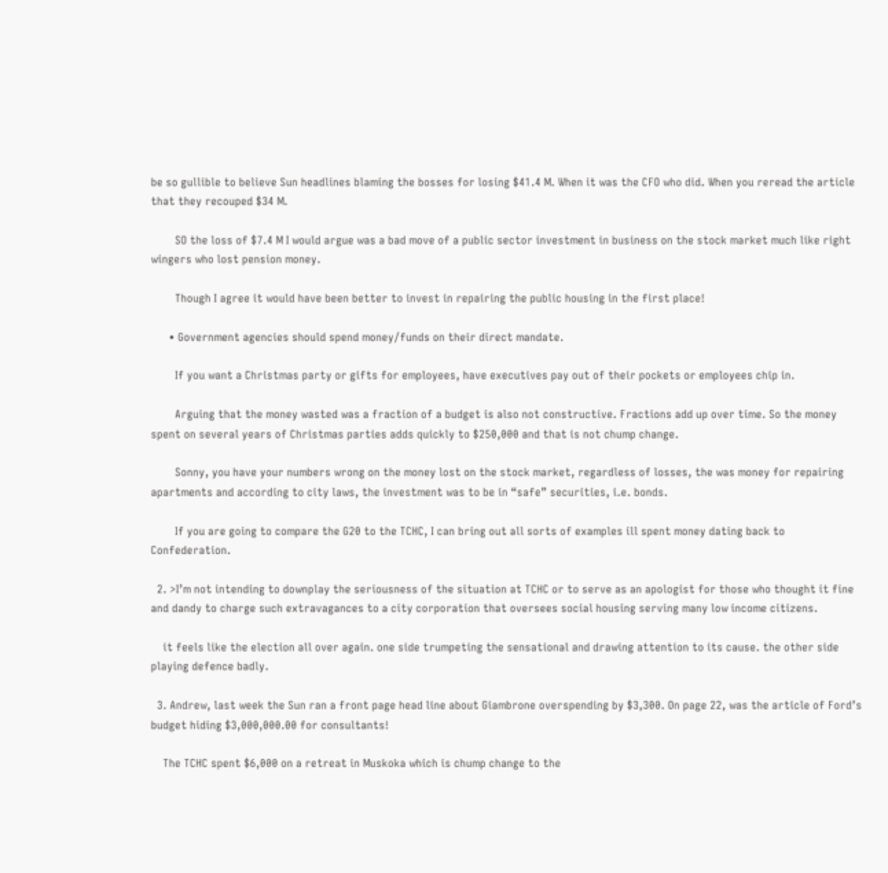be so gullible to believe Sun headlines blaming the bosses for losing $41.4 M. When it was the CFO who did. When you reread the article that they recouped $34 M.

        SO the loss of $7.4 M I would argue was a bad move of a public sector investment in business on the stock market much like right wingers who lost pension money.

        Though I agree it would have been better to invest in repairing the public housing in the first place!

      • Government agencies should spend money/funds on their direct mandate.

        If you want a Christmas party or gifts for employees, have executives pay out of their pockets or employees chip in.

        Arguing that the money wasted was a fraction of a budget is also not constructive. Fractions add up over time. So the money spent on several years of Christmas parties adds quickly to $250,000 and that is not chump change.

        Sonny, you have your numbers wrong on the money lost on the stock market, regardless of losses, the was money for repairing apartments and according to city laws, the investment was to be in “safe” securities, i.e. bonds.

        If you are going to compare the G20 to the TCHC, I can bring out all sorts of examples ill spent money dating back to Confederation.

  2. >I’m not intending to downplay the seriousness of the situation at TCHC or to serve as an apologist for those who thought it fine and dandy to charge such extravagances to a city corporation that oversees social housing serving many low income citizens.

    it feels like the election all over again. one side trumpeting the sensational and drawing attention to its cause. the other side playing defence badly.

  3. Andrew, last week the Sun ran a front page head line about Giambrone overspending by $3,300. On page 22, was the article of Ford’s budget hiding $3,000,000.00 for consultants!

    The TCHC spent $6,000 on a retreat in Muskoka which is chump change to the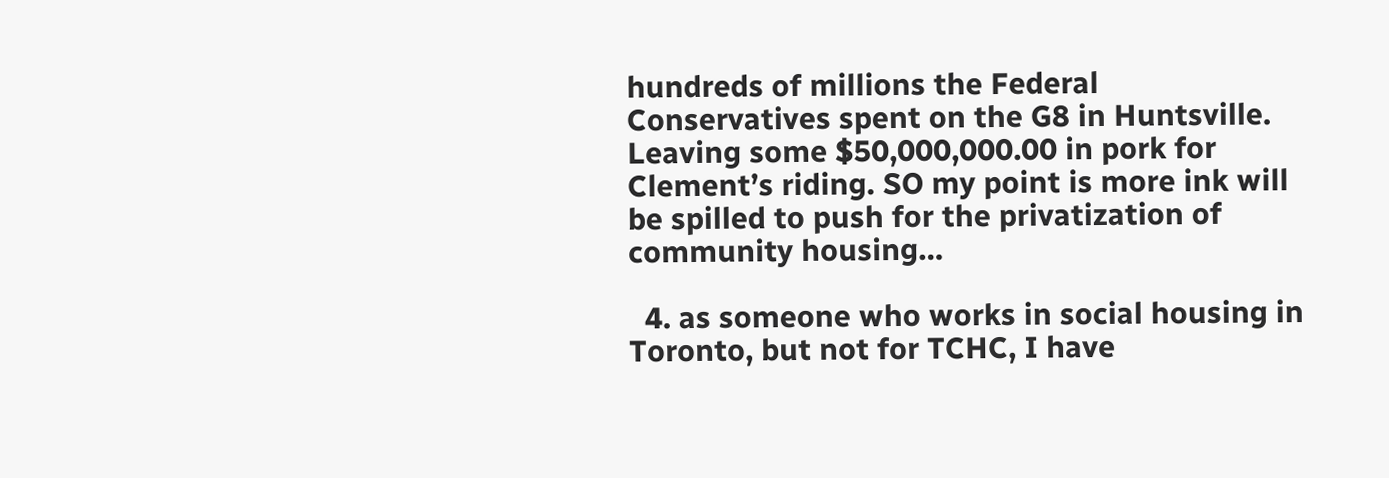hundreds of millions the Federal Conservatives spent on the G8 in Huntsville. Leaving some $50,000,000.00 in pork for Clement’s riding. SO my point is more ink will be spilled to push for the privatization of community housing…

  4. as someone who works in social housing in Toronto, but not for TCHC, I have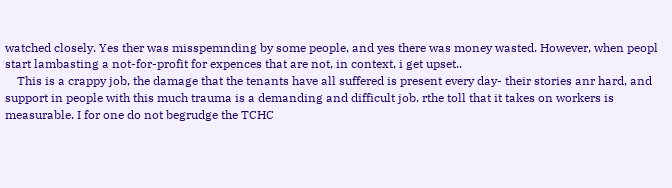watched closely. Yes ther was misspemnding by some people, and yes there was money wasted. However, when peopl start lambasting a not-for-profit for expences that are not, in context, i get upset..
    This is a crappy job, the damage that the tenants have all suffered is present every day- their stories anr hard, and support in people with this much trauma is a demanding and difficult job. rthe toll that it takes on workers is measurable. I for one do not begrudge the TCHC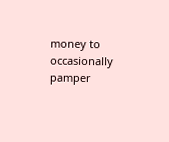money to occasionally pamper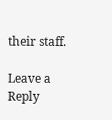their staff.

Leave a Reply